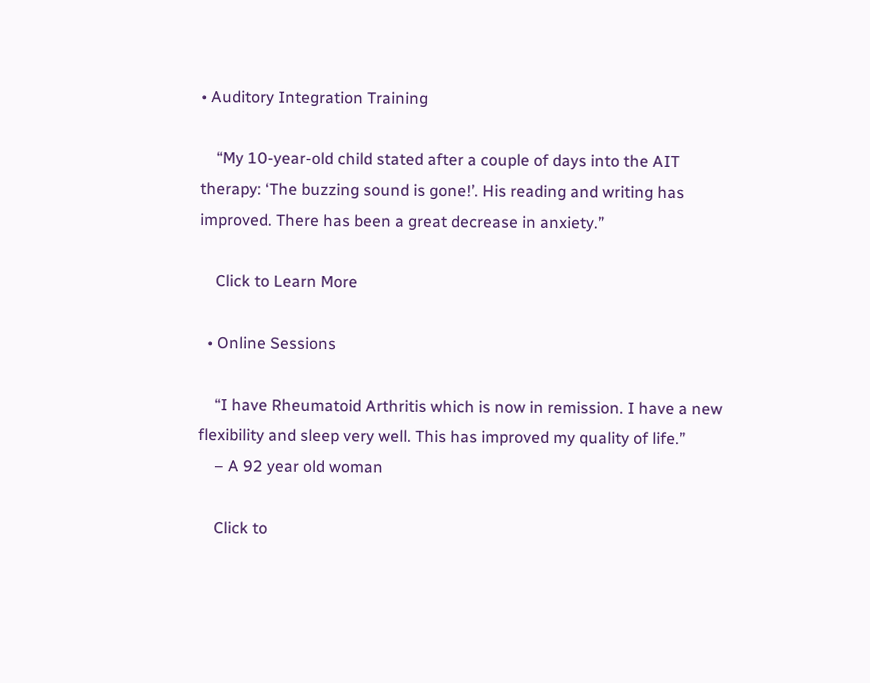• Auditory Integration Training

    “My 10-year-old child stated after a couple of days into the AIT therapy: ‘The buzzing sound is gone!’. His reading and writing has improved. There has been a great decrease in anxiety.”

    Click to Learn More

  • Online Sessions

    “I have Rheumatoid Arthritis which is now in remission. I have a new flexibility and sleep very well. This has improved my quality of life.”
    – A 92 year old woman

    Click to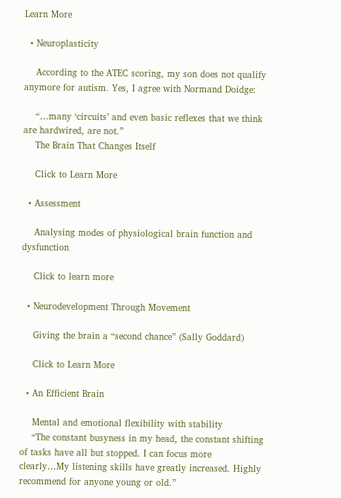Learn More

  • Neuroplasticity

    According to the ATEC scoring, my son does not qualify anymore for autism. Yes, I agree with Normand Doidge:

    “…many ‘circuits’ and even basic reflexes that we think are hardwired, are not.”
    The Brain That Changes Itself

    Click to Learn More

  • Assessment

    Analysing modes of physiological brain function and dysfunction

    Click to learn more

  • Neurodevelopment Through Movement

    Giving the brain a “second chance” (Sally Goddard)

    Click to Learn More

  • An Efficient Brain

    Mental and emotional flexibility with stability
    “The constant busyness in my head, the constant shifting of tasks have all but stopped. I can focus more clearly…My listening skills have greatly increased. Highly recommend for anyone young or old.”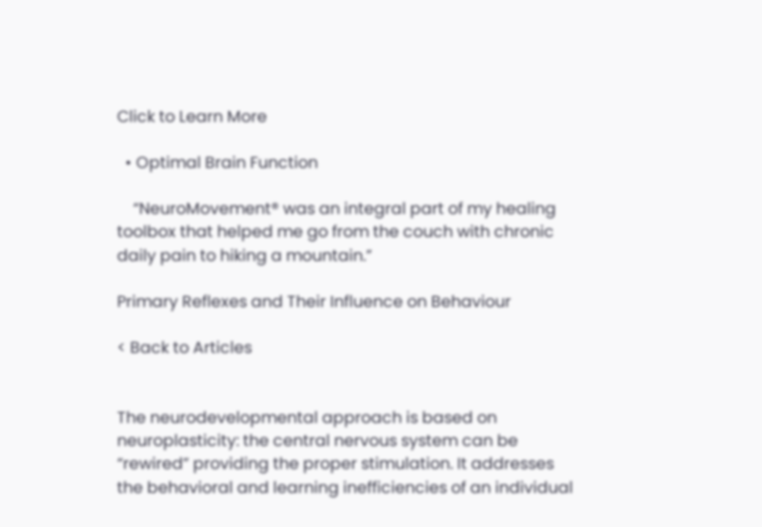Click to Learn More

  • Optimal Brain Function

    “NeuroMovement® was an integral part of my healing toolbox that helped me go from the couch with chronic daily pain to hiking a mountain.”

Primary Reflexes and Their Influence on Behaviour

< Back to Articles


The neurodevelopmental approach is based on neuroplasticity: the central nervous system can be “rewired” providing the proper stimulation. It addresses the behavioral and learning inefficiencies of an individual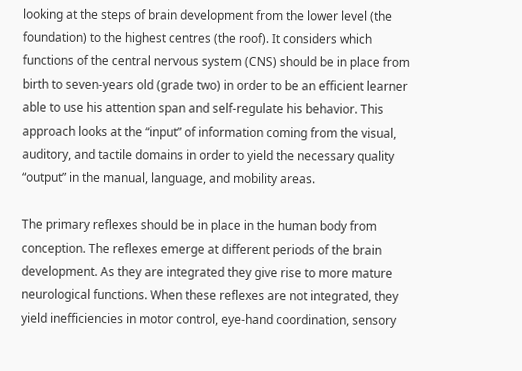looking at the steps of brain development from the lower level (the foundation) to the highest centres (the roof). It considers which functions of the central nervous system (CNS) should be in place from birth to seven-years old (grade two) in order to be an efficient learner able to use his attention span and self-regulate his behavior. This approach looks at the “input” of information coming from the visual, auditory, and tactile domains in order to yield the necessary quality “output” in the manual, language, and mobility areas.

The primary reflexes should be in place in the human body from conception. The reflexes emerge at different periods of the brain development. As they are integrated they give rise to more mature neurological functions. When these reflexes are not integrated, they yield inefficiencies in motor control, eye-hand coordination, sensory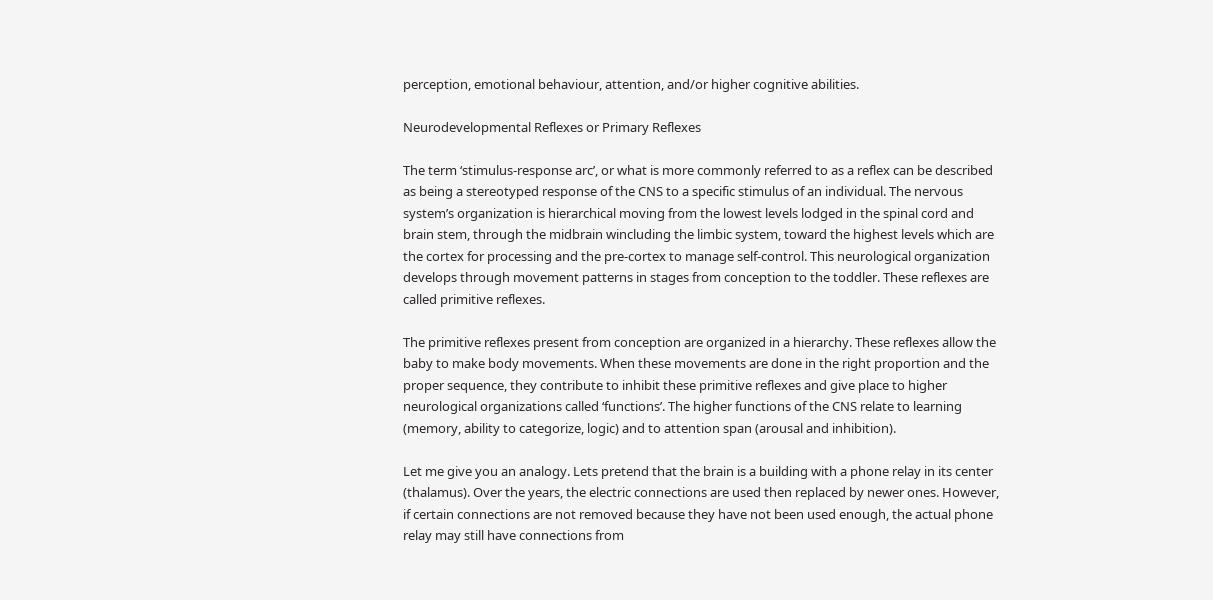perception, emotional behaviour, attention, and/or higher cognitive abilities.

Neurodevelopmental Reflexes or Primary Reflexes

The term ‘stimulus-response arc’, or what is more commonly referred to as a reflex can be described as being a stereotyped response of the CNS to a specific stimulus of an individual. The nervous system’s organization is hierarchical moving from the lowest levels lodged in the spinal cord and brain stem, through the midbrain wincluding the limbic system, toward the highest levels which are the cortex for processing and the pre-cortex to manage self-control. This neurological organization develops through movement patterns in stages from conception to the toddler. These reflexes are called primitive reflexes.

The primitive reflexes present from conception are organized in a hierarchy. These reflexes allow the baby to make body movements. When these movements are done in the right proportion and the proper sequence, they contribute to inhibit these primitive reflexes and give place to higher neurological organizations called ‘functions’. The higher functions of the CNS relate to learning (memory, ability to categorize, logic) and to attention span (arousal and inhibition).

Let me give you an analogy. Lets pretend that the brain is a building with a phone relay in its center (thalamus). Over the years, the electric connections are used then replaced by newer ones. However, if certain connections are not removed because they have not been used enough, the actual phone relay may still have connections from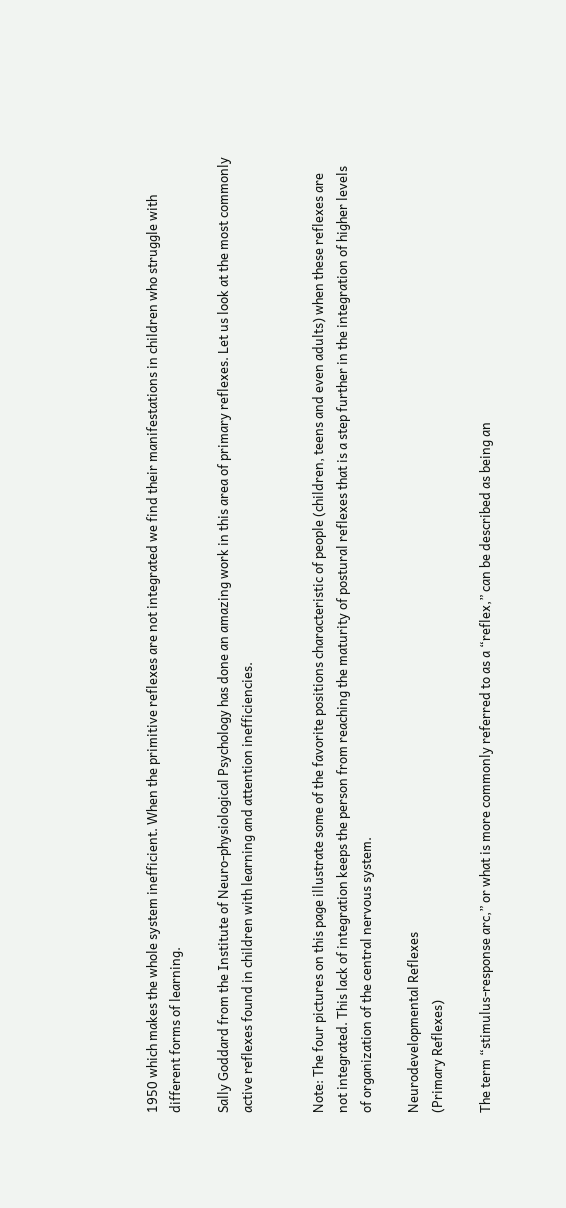1950 which makes the whole system inefficient. When the primitive reflexes are not integrated we find their manifestations in children who struggle with different forms of learning.

Sally Goddard from the Institute of Neuro-physiological Psychology has done an amazing work in this area of primary reflexes. Let us look at the most commonly active reflexes found in children with learning and attention inefficiencies.


Note: The four pictures on this page illustrate some of the favorite positions characteristic of people (children, teens and even adults) when these reflexes are not integrated. This lack of integration keeps the person from reaching the maturity of postural reflexes that is a step further in the integration of higher levels of organization of the central nervous system.

Neurodevelopmental Reflexes
(Primary Reflexes)

The term “stimulus-response arc,” or what is more commonly referred to as a “reflex,” can be described as being an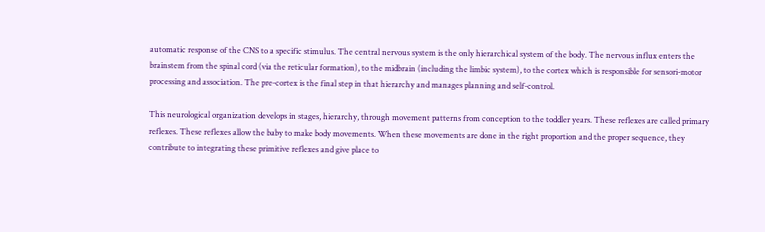automatic response of the CNS to a specific stimulus. The central nervous system is the only hierarchical system of the body. The nervous influx enters the brainstem from the spinal cord (via the reticular formation), to the midbrain (including the limbic system), to the cortex which is responsible for sensori-motor processing and association. The pre-cortex is the final step in that hierarchy and manages planning and self-control.

This neurological organization develops in stages, hierarchy, through movement patterns from conception to the toddler years. These reflexes are called primary reflexes. These reflexes allow the baby to make body movements. When these movements are done in the right proportion and the proper sequence, they contribute to integrating these primitive reflexes and give place to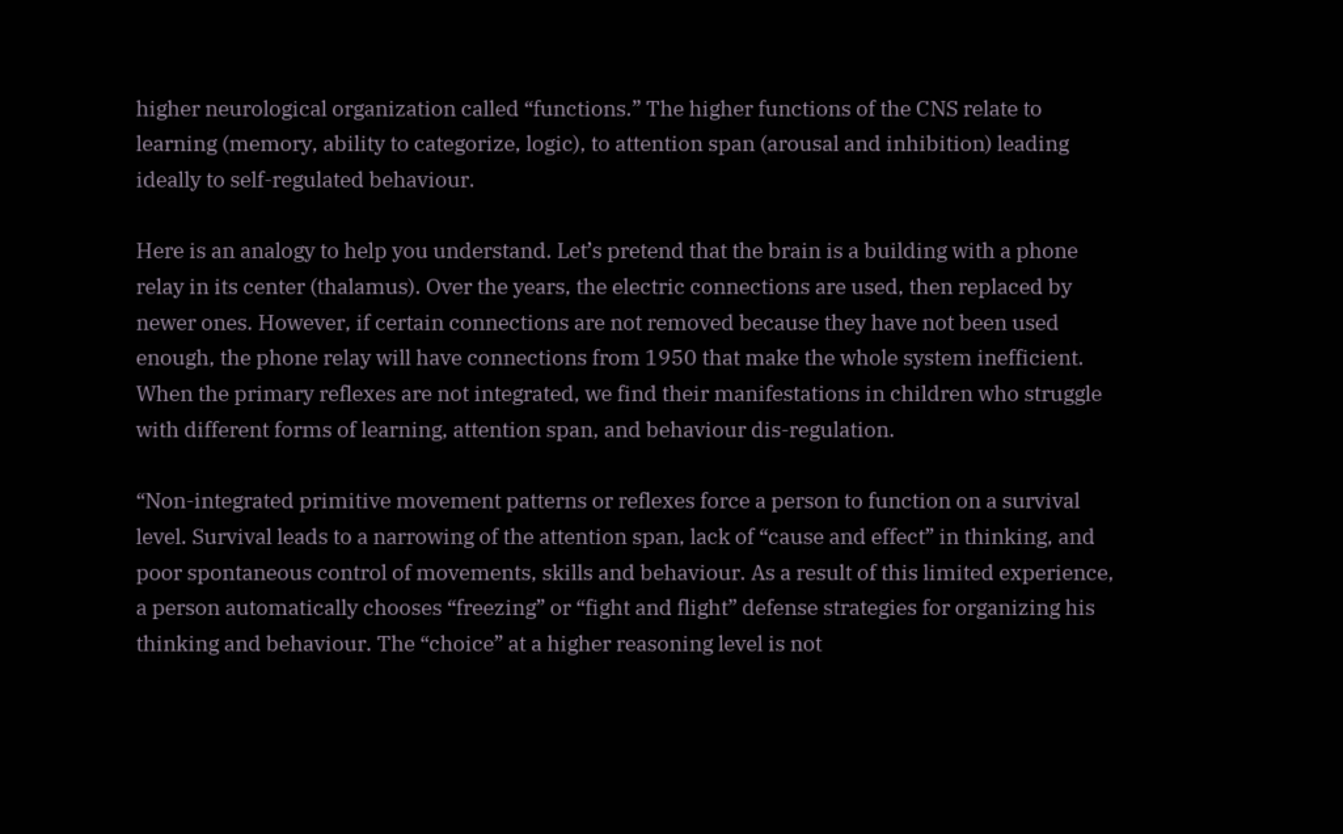higher neurological organization called “functions.” The higher functions of the CNS relate to learning (memory, ability to categorize, logic), to attention span (arousal and inhibition) leading ideally to self-regulated behaviour.

Here is an analogy to help you understand. Let’s pretend that the brain is a building with a phone relay in its center (thalamus). Over the years, the electric connections are used, then replaced by newer ones. However, if certain connections are not removed because they have not been used enough, the phone relay will have connections from 1950 that make the whole system inefficient. When the primary reflexes are not integrated, we find their manifestations in children who struggle with different forms of learning, attention span, and behaviour dis-regulation.

“Non-integrated primitive movement patterns or reflexes force a person to function on a survival level. Survival leads to a narrowing of the attention span, lack of “cause and effect” in thinking, and poor spontaneous control of movements, skills and behaviour. As a result of this limited experience, a person automatically chooses “freezing” or “fight and flight” defense strategies for organizing his thinking and behaviour. The “choice” at a higher reasoning level is not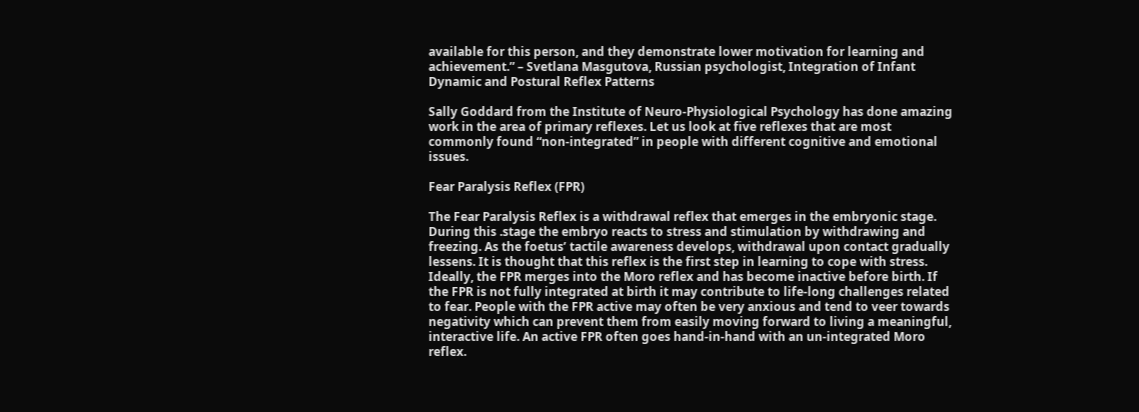available for this person, and they demonstrate lower motivation for learning and achievement.” – Svetlana Masgutova, Russian psychologist, Integration of Infant Dynamic and Postural Reflex Patterns

Sally Goddard from the Institute of Neuro-Physiological Psychology has done amazing work in the area of primary reflexes. Let us look at five reflexes that are most commonly found “non-integrated” in people with different cognitive and emotional issues.

Fear Paralysis Reflex (FPR)

The Fear Paralysis Reflex is a withdrawal reflex that emerges in the embryonic stage. During this .stage the embryo reacts to stress and stimulation by withdrawing and freezing. As the foetus’ tactile awareness develops, withdrawal upon contact gradually lessens. It is thought that this reflex is the first step in learning to cope with stress. Ideally, the FPR merges into the Moro reflex and has become inactive before birth. If the FPR is not fully integrated at birth it may contribute to life-long challenges related to fear. People with the FPR active may often be very anxious and tend to veer towards negativity which can prevent them from easily moving forward to living a meaningful, interactive life. An active FPR often goes hand-in-hand with an un-integrated Moro reflex.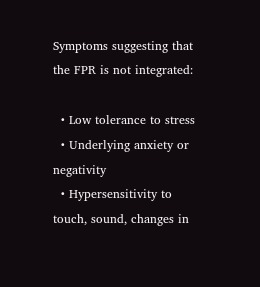Symptoms suggesting that the FPR is not integrated:

  • Low tolerance to stress
  • Underlying anxiety or negativity
  • Hypersensitivity to touch, sound, changes in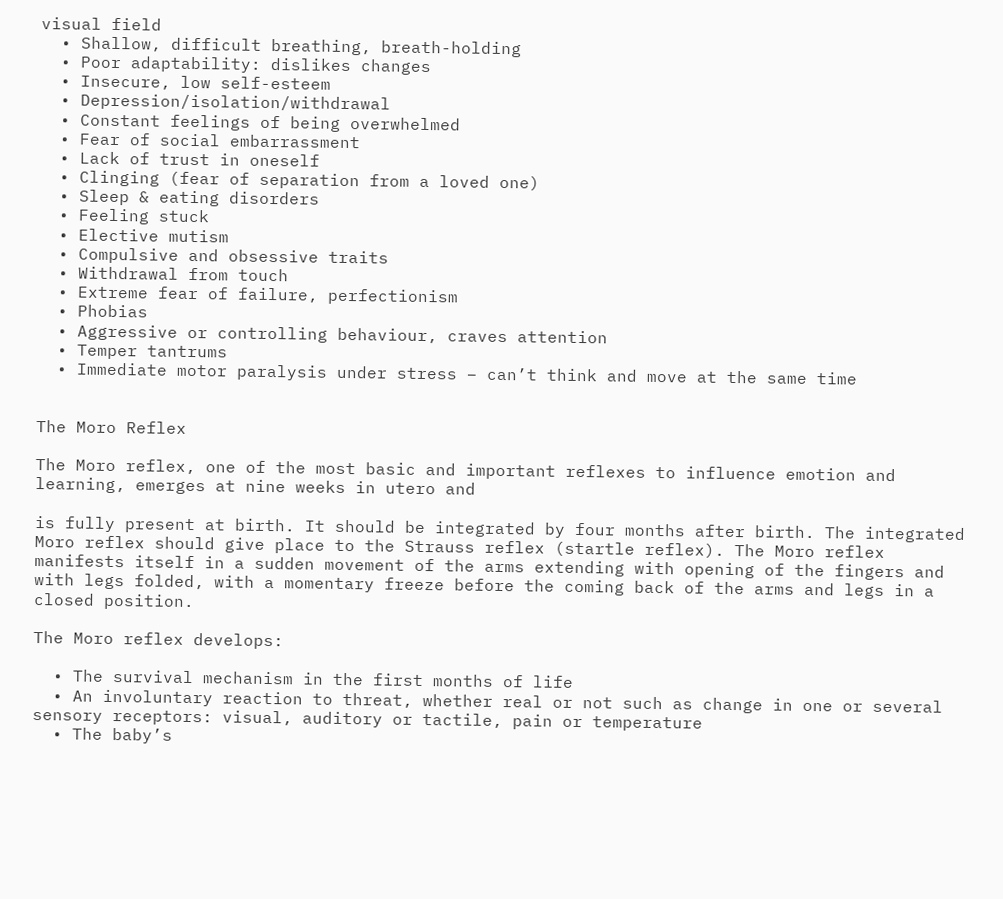visual field
  • Shallow, difficult breathing, breath-holding
  • Poor adaptability: dislikes changes
  • Insecure, low self-esteem
  • Depression/isolation/withdrawal
  • Constant feelings of being overwhelmed
  • Fear of social embarrassment
  • Lack of trust in oneself
  • Clinging (fear of separation from a loved one)
  • Sleep & eating disorders
  • Feeling stuck
  • Elective mutism
  • Compulsive and obsessive traits
  • Withdrawal from touch
  • Extreme fear of failure, perfectionism
  • Phobias
  • Aggressive or controlling behaviour, craves attention
  • Temper tantrums
  • Immediate motor paralysis under stress – can’t think and move at the same time


The Moro Reflex

The Moro reflex, one of the most basic and important reflexes to influence emotion and learning, emerges at nine weeks in utero and

is fully present at birth. It should be integrated by four months after birth. The integrated Moro reflex should give place to the Strauss reflex (startle reflex). The Moro reflex manifests itself in a sudden movement of the arms extending with opening of the fingers and with legs folded, with a momentary freeze before the coming back of the arms and legs in a closed position.

The Moro reflex develops:

  • The survival mechanism in the first months of life
  • An involuntary reaction to threat, whether real or not such as change in one or several sensory receptors: visual, auditory or tactile, pain or temperature
  • The baby’s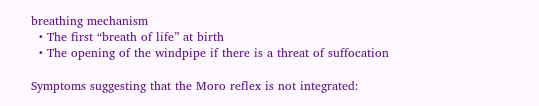breathing mechanism
  • The first “breath of life” at birth
  • The opening of the windpipe if there is a threat of suffocation

Symptoms suggesting that the Moro reflex is not integrated: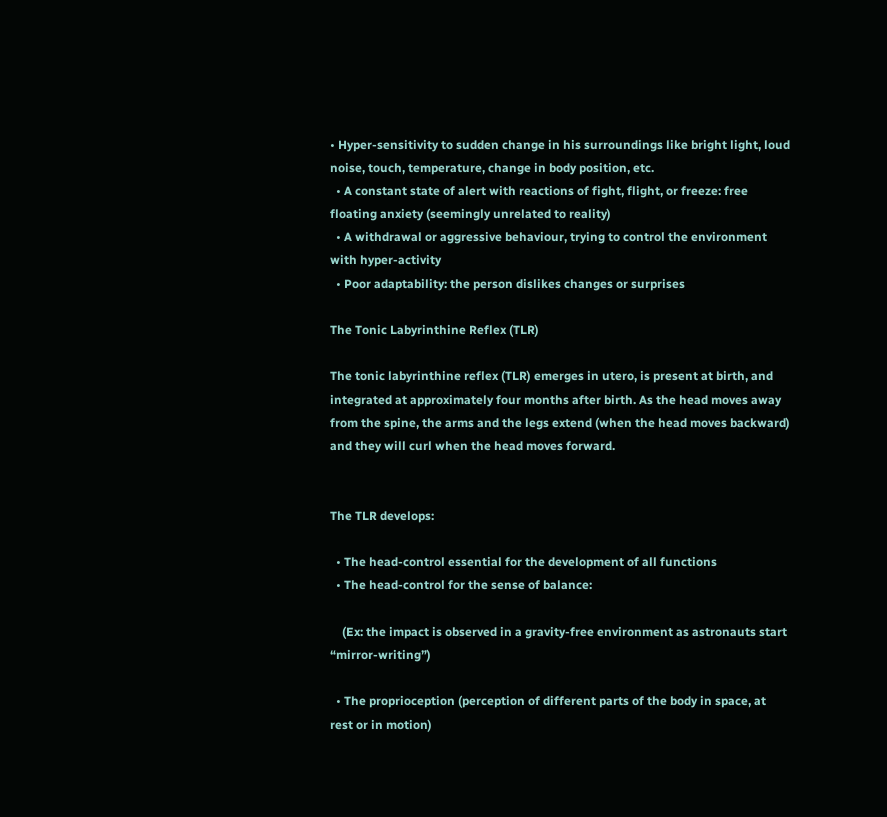• Hyper-sensitivity to sudden change in his surroundings like bright light, loud noise, touch, temperature, change in body position, etc.
  • A constant state of alert with reactions of fight, flight, or freeze: free floating anxiety (seemingly unrelated to reality)
  • A withdrawal or aggressive behaviour, trying to control the environment with hyper-activity
  • Poor adaptability: the person dislikes changes or surprises

The Tonic Labyrinthine Reflex (TLR)

The tonic labyrinthine reflex (TLR) emerges in utero, is present at birth, and integrated at approximately four months after birth. As the head moves away from the spine, the arms and the legs extend (when the head moves backward) and they will curl when the head moves forward.


The TLR develops:

  • The head-control essential for the development of all functions
  • The head-control for the sense of balance:

    (Ex: the impact is observed in a gravity-free environment as astronauts start “mirror-writing”)

  • The proprioception (perception of different parts of the body in space, at rest or in motion)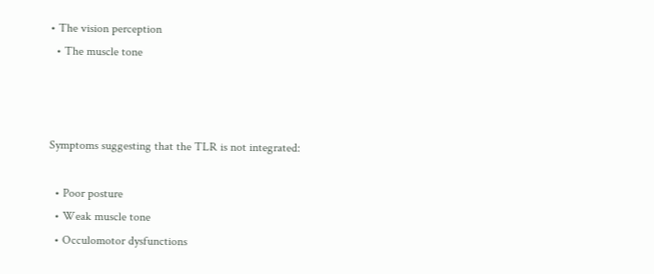• The vision perception
  • The muscle tone



Symptoms suggesting that the TLR is not integrated:

  • Poor posture
  • Weak muscle tone
  • Occulomotor dysfunctions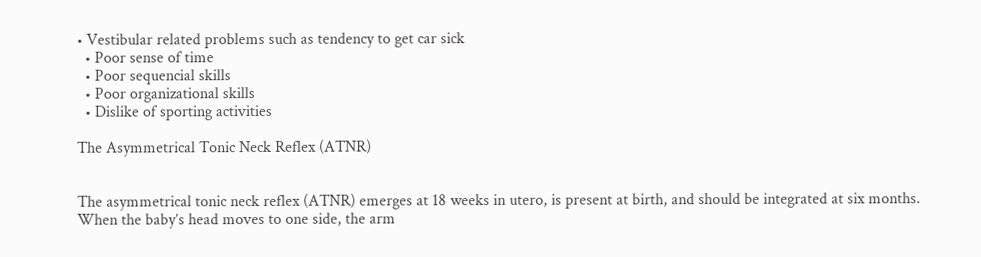• Vestibular related problems such as tendency to get car sick
  • Poor sense of time
  • Poor sequencial skills
  • Poor organizational skills
  • Dislike of sporting activities

The Asymmetrical Tonic Neck Reflex (ATNR)


The asymmetrical tonic neck reflex (ATNR) emerges at 18 weeks in utero, is present at birth, and should be integrated at six months. When the baby’s head moves to one side, the arm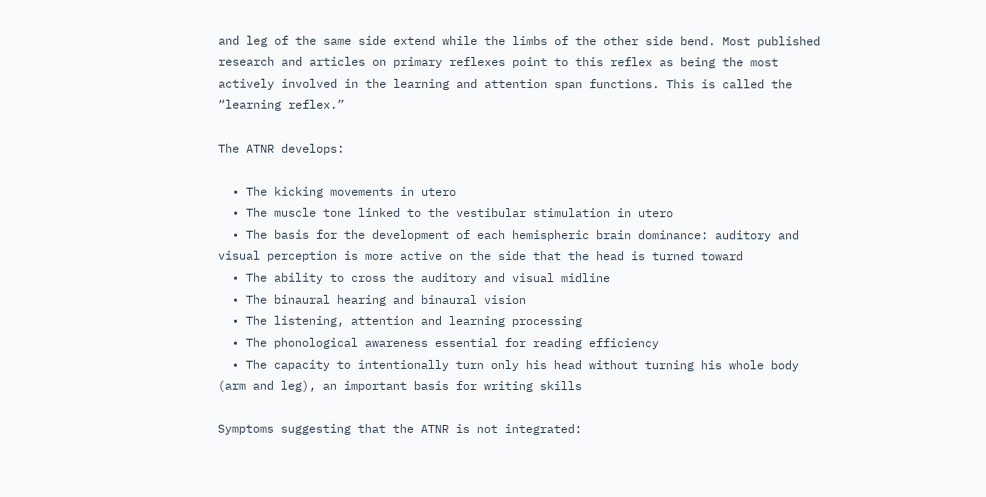and leg of the same side extend while the limbs of the other side bend. Most published research and articles on primary reflexes point to this reflex as being the most actively involved in the learning and attention span functions. This is called the “learning reflex.”

The ATNR develops:

  • The kicking movements in utero
  • The muscle tone linked to the vestibular stimulation in utero
  • The basis for the development of each hemispheric brain dominance: auditory and visual perception is more active on the side that the head is turned toward
  • The ability to cross the auditory and visual midline
  • The binaural hearing and binaural vision
  • The listening, attention and learning processing
  • The phonological awareness essential for reading efficiency
  • The capacity to intentionally turn only his head without turning his whole body (arm and leg), an important basis for writing skills

Symptoms suggesting that the ATNR is not integrated: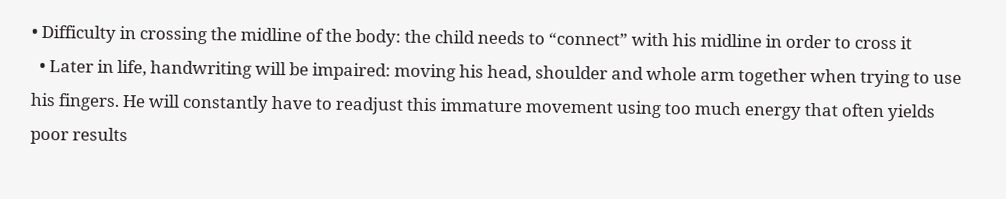• Difficulty in crossing the midline of the body: the child needs to “connect” with his midline in order to cross it
  • Later in life, handwriting will be impaired: moving his head, shoulder and whole arm together when trying to use his fingers. He will constantly have to readjust this immature movement using too much energy that often yields poor results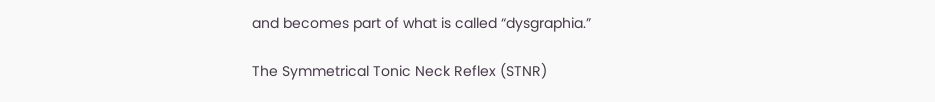and becomes part of what is called “dysgraphia.”

The Symmetrical Tonic Neck Reflex (STNR)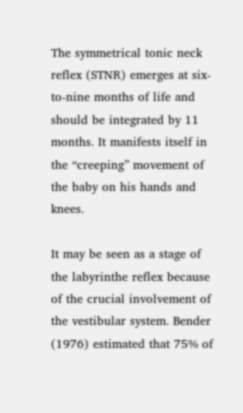The symmetrical tonic neck reflex (STNR) emerges at six-to-nine months of life and should be integrated by 11 months. It manifests itself in the “creeping” movement of the baby on his hands and knees.

It may be seen as a stage of the labyrinthe reflex because of the crucial involvement of the vestibular system. Bender (1976) estimated that 75% of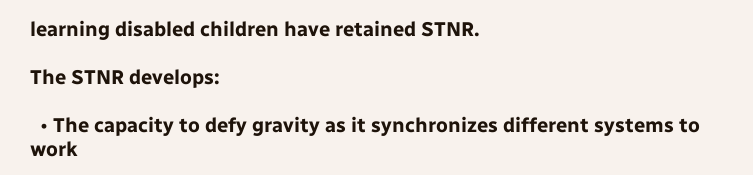learning disabled children have retained STNR.

The STNR develops:

  • The capacity to defy gravity as it synchronizes different systems to work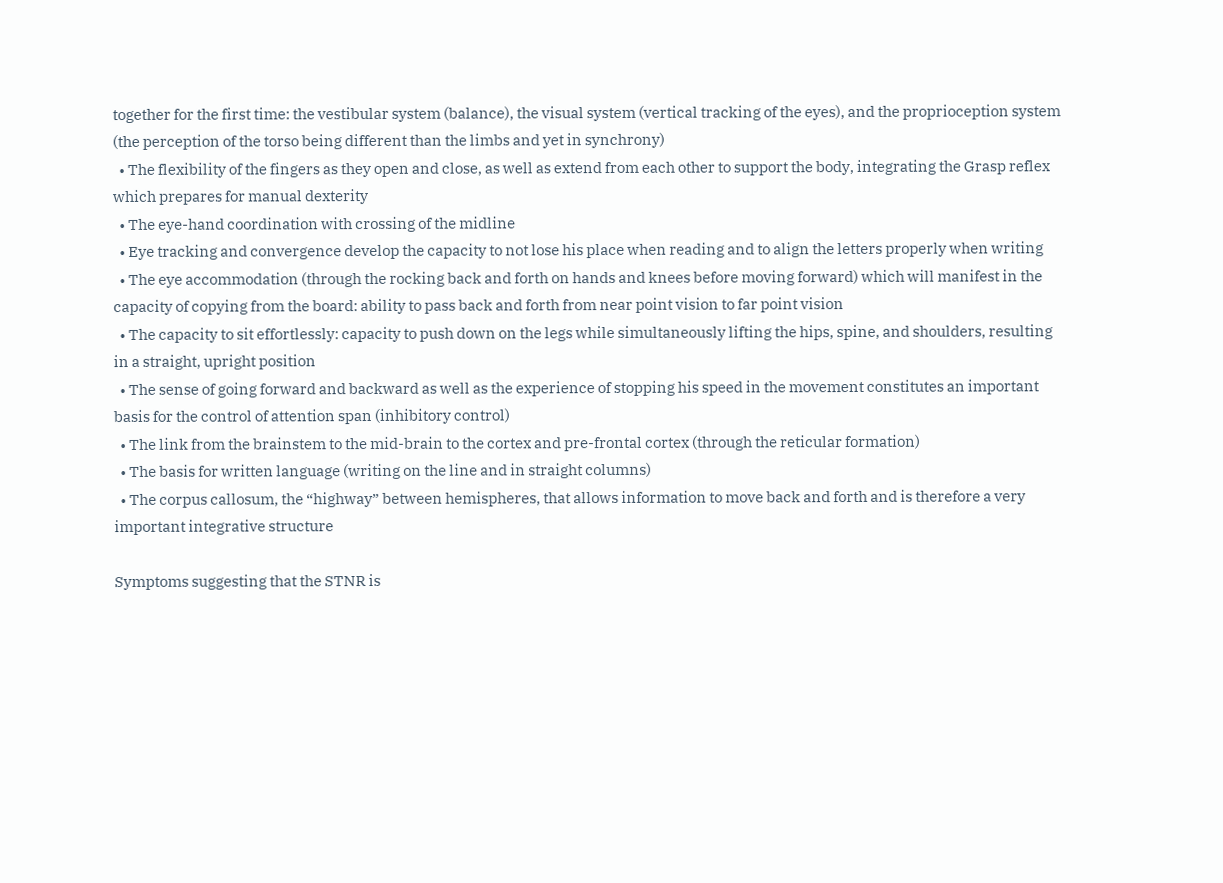together for the first time: the vestibular system (balance), the visual system (vertical tracking of the eyes), and the proprioception system (the perception of the torso being different than the limbs and yet in synchrony)
  • The flexibility of the fingers as they open and close, as well as extend from each other to support the body, integrating the Grasp reflex which prepares for manual dexterity
  • The eye-hand coordination with crossing of the midline
  • Eye tracking and convergence develop the capacity to not lose his place when reading and to align the letters properly when writing
  • The eye accommodation (through the rocking back and forth on hands and knees before moving forward) which will manifest in the capacity of copying from the board: ability to pass back and forth from near point vision to far point vision
  • The capacity to sit effortlessly: capacity to push down on the legs while simultaneously lifting the hips, spine, and shoulders, resulting in a straight, upright position
  • The sense of going forward and backward as well as the experience of stopping his speed in the movement constitutes an important basis for the control of attention span (inhibitory control)
  • The link from the brainstem to the mid-brain to the cortex and pre-frontal cortex (through the reticular formation)
  • The basis for written language (writing on the line and in straight columns)
  • The corpus callosum, the “highway” between hemispheres, that allows information to move back and forth and is therefore a very important integrative structure

Symptoms suggesting that the STNR is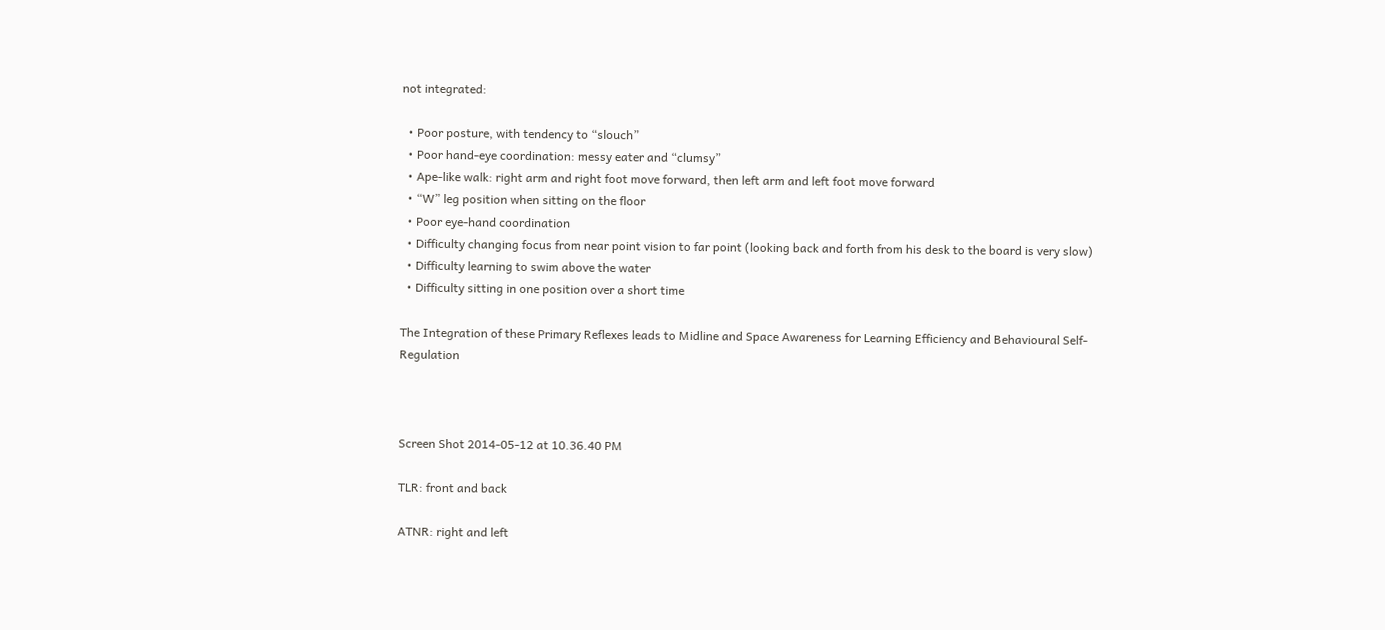not integrated:

  • Poor posture, with tendency to “slouch”
  • Poor hand-eye coordination: messy eater and “clumsy”
  • Ape-like walk: right arm and right foot move forward, then left arm and left foot move forward
  • “W” leg position when sitting on the floor
  • Poor eye-hand coordination
  • Difficulty changing focus from near point vision to far point (looking back and forth from his desk to the board is very slow)
  • Difficulty learning to swim above the water
  • Difficulty sitting in one position over a short time

The Integration of these Primary Reflexes leads to Midline and Space Awareness for Learning Efficiency and Behavioural Self-Regulation



Screen Shot 2014-05-12 at 10.36.40 PM

TLR: front and back

ATNR: right and left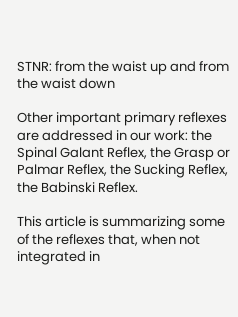STNR: from the waist up and from the waist down

Other important primary reflexes are addressed in our work: the Spinal Galant Reflex, the Grasp or Palmar Reflex, the Sucking Reflex, the Babinski Reflex.

This article is summarizing some of the reflexes that, when not integrated in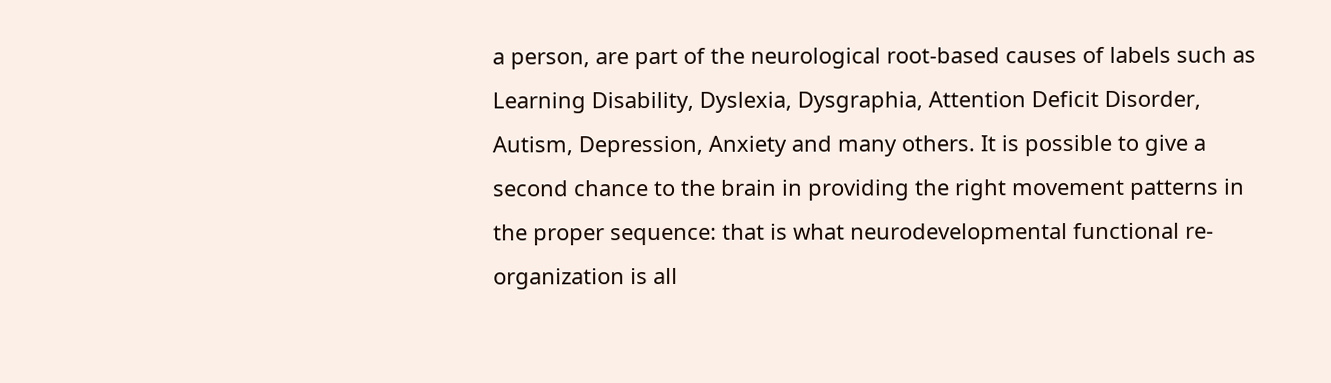a person, are part of the neurological root-based causes of labels such as Learning Disability, Dyslexia, Dysgraphia, Attention Deficit Disorder, Autism, Depression, Anxiety and many others. It is possible to give a second chance to the brain in providing the right movement patterns in the proper sequence: that is what neurodevelopmental functional re-organization is all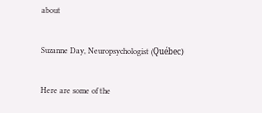about

Suzanne Day, Neuropsychologist (Québec)

Here are some of the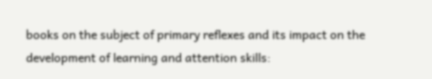books on the subject of primary reflexes and its impact on the development of learning and attention skills: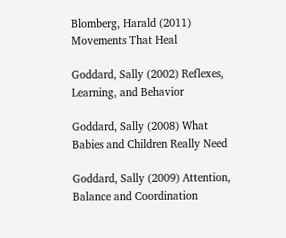Blomberg, Harald (2011) Movements That Heal

Goddard, Sally (2002) Reflexes, Learning, and Behavior

Goddard, Sally (2008) What Babies and Children Really Need

Goddard, Sally (2009) Attention, Balance and Coordination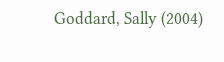Goddard, Sally (2004)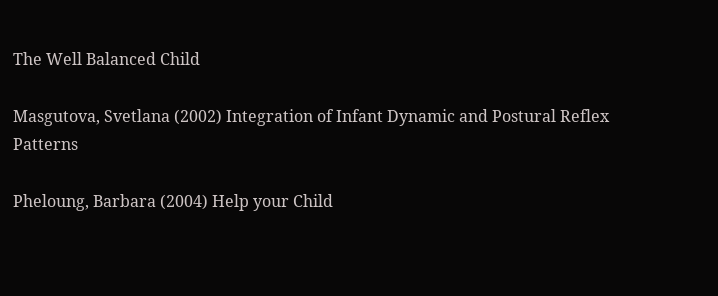The Well Balanced Child

Masgutova, Svetlana (2002) Integration of Infant Dynamic and Postural Reflex Patterns

Pheloung, Barbara (2004) Help your Child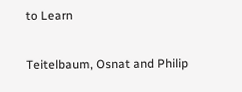to Learn

Teitelbaum, Osnat and Philip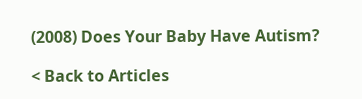(2008) Does Your Baby Have Autism?

< Back to Articles